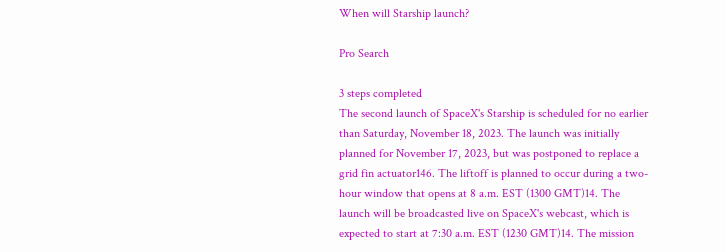When will Starship launch?

Pro Search

3 steps completed
The second launch of SpaceX's Starship is scheduled for no earlier than Saturday, November 18, 2023. The launch was initially planned for November 17, 2023, but was postponed to replace a grid fin actuator146. The liftoff is planned to occur during a two-hour window that opens at 8 a.m. EST (1300 GMT)14. The launch will be broadcasted live on SpaceX's webcast, which is expected to start at 7:30 a.m. EST (1230 GMT)14. The mission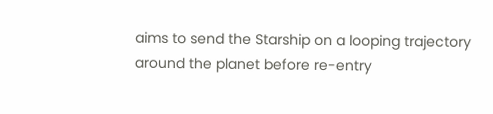aims to send the Starship on a looping trajectory around the planet before re-entry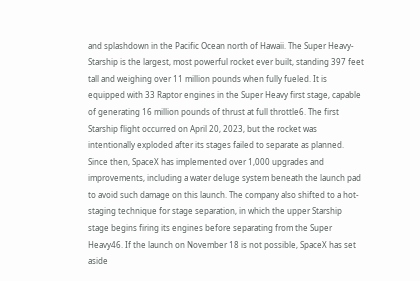and splashdown in the Pacific Ocean north of Hawaii. The Super Heavy-Starship is the largest, most powerful rocket ever built, standing 397 feet tall and weighing over 11 million pounds when fully fueled. It is equipped with 33 Raptor engines in the Super Heavy first stage, capable of generating 16 million pounds of thrust at full throttle6. The first Starship flight occurred on April 20, 2023, but the rocket was intentionally exploded after its stages failed to separate as planned. Since then, SpaceX has implemented over 1,000 upgrades and improvements, including a water deluge system beneath the launch pad to avoid such damage on this launch. The company also shifted to a hot-staging technique for stage separation, in which the upper Starship stage begins firing its engines before separating from the Super Heavy46. If the launch on November 18 is not possible, SpaceX has set aside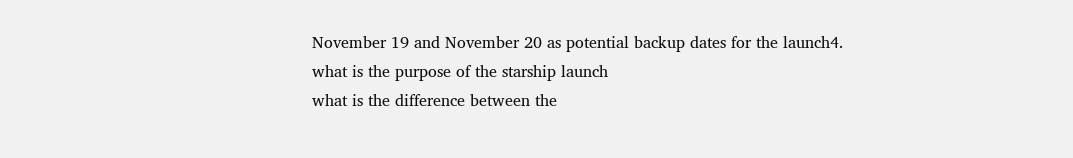November 19 and November 20 as potential backup dates for the launch4.
what is the purpose of the starship launch
what is the difference between the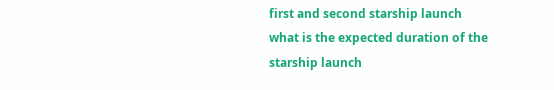first and second starship launch
what is the expected duration of the starship launch